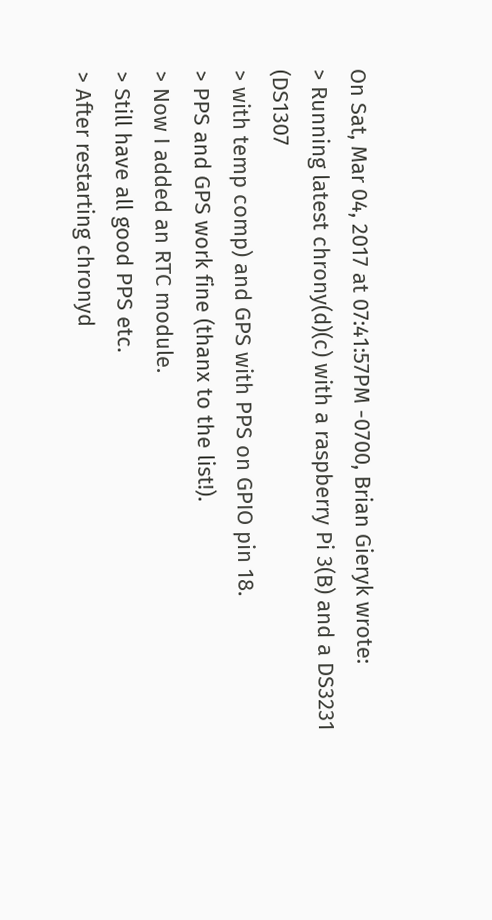On Sat, Mar 04, 2017 at 07:41:57PM -0700, Brian Gieryk wrote:
> Running latest chrony(d)(c) with a raspberry Pi 3(B) and a DS3231 (DS1307
> with temp comp) and GPS with PPS on GPIO pin 18.
> PPS and GPS work fine (thanx to the list!).
> Now I added an RTC module.
> Still have all good PPS etc.
> After restarting chronyd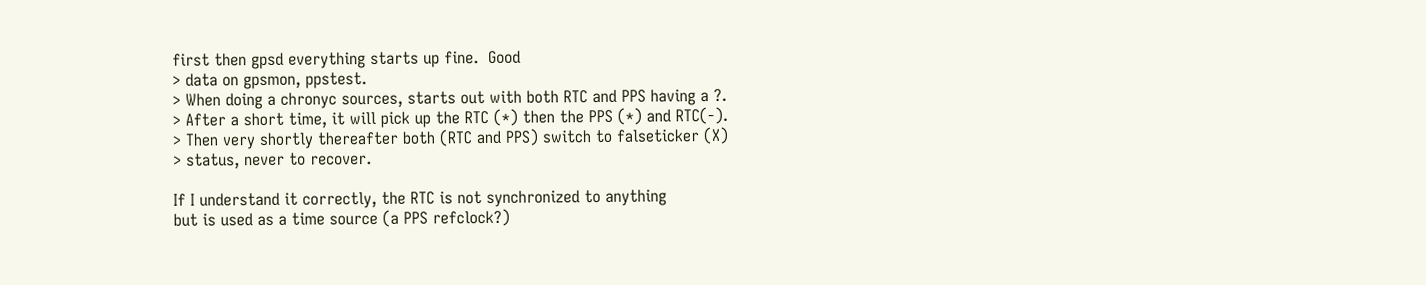first then gpsd everything starts up fine.  Good
> data on gpsmon, ppstest.
> When doing a chronyc sources, starts out with both RTC and PPS having a ?.
> After a short time, it will pick up the RTC (*) then the PPS (*) and RTC(-).
> Then very shortly thereafter both (RTC and PPS) switch to falseticker (X)
> status, never to recover.

If I understand it correctly, the RTC is not synchronized to anything
but is used as a time source (a PPS refclock?)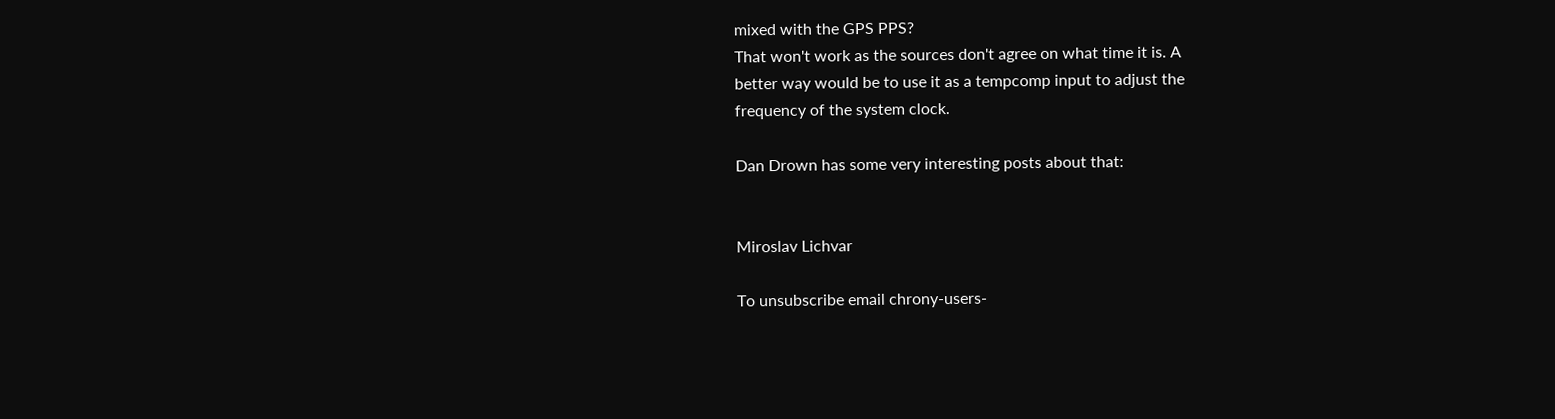mixed with the GPS PPS?
That won't work as the sources don't agree on what time it is. A
better way would be to use it as a tempcomp input to adjust the
frequency of the system clock.

Dan Drown has some very interesting posts about that:


Miroslav Lichvar

To unsubscribe email chrony-users-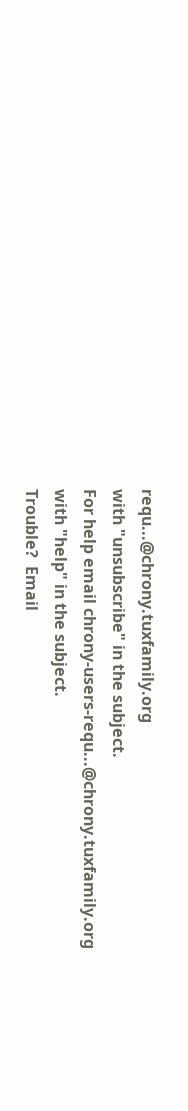requ...@chrony.tuxfamily.org
with "unsubscribe" in the subject.
For help email chrony-users-requ...@chrony.tuxfamily.org
with "help" in the subject.
Trouble?  Email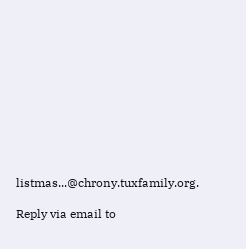listmas...@chrony.tuxfamily.org.

Reply via email to